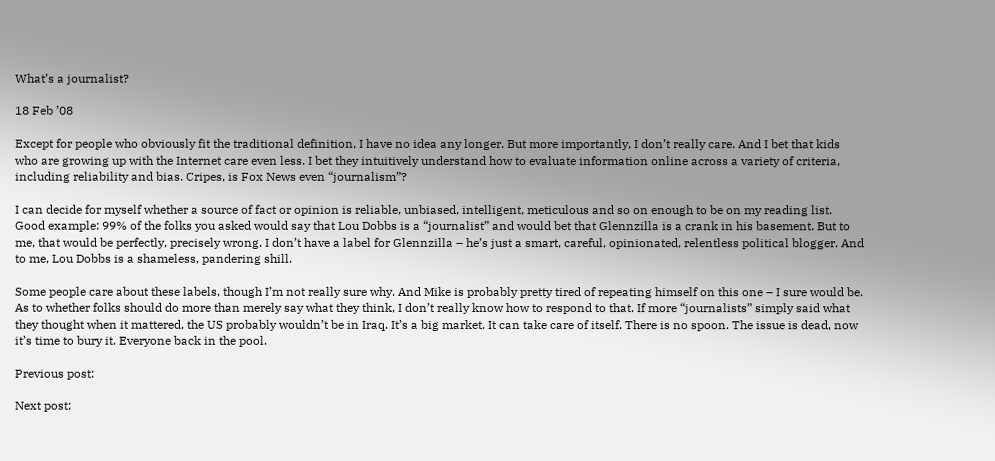What’s a journalist?

18 Feb ’08

Except for people who obviously fit the traditional definition, I have no idea any longer. But more importantly, I don’t really care. And I bet that kids who are growing up with the Internet care even less. I bet they intuitively understand how to evaluate information online across a variety of criteria, including reliability and bias. Cripes, is Fox News even “journalism”?

I can decide for myself whether a source of fact or opinion is reliable, unbiased, intelligent, meticulous and so on enough to be on my reading list. Good example: 99% of the folks you asked would say that Lou Dobbs is a “journalist” and would bet that Glennzilla is a crank in his basement. But to me, that would be perfectly, precisely wrong. I don’t have a label for Glennzilla – he’s just a smart, careful, opinionated, relentless political blogger. And to me, Lou Dobbs is a shameless, pandering shill.

Some people care about these labels, though I’m not really sure why. And Mike is probably pretty tired of repeating himself on this one – I sure would be. As to whether folks should do more than merely say what they think, I don’t really know how to respond to that. If more “journalists” simply said what they thought when it mattered, the US probably wouldn’t be in Iraq. It’s a big market. It can take care of itself. There is no spoon. The issue is dead, now it’s time to bury it. Everyone back in the pool.

Previous post:

Next post: